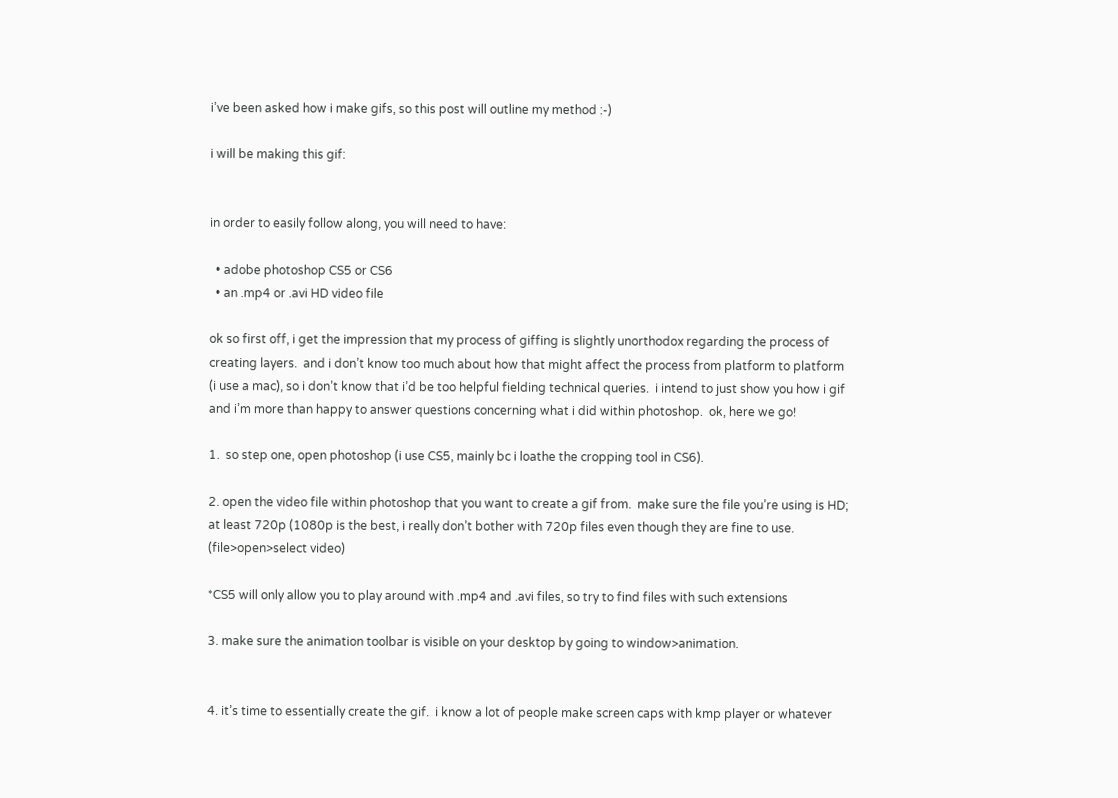i’ve been asked how i make gifs, so this post will outline my method :-)

i will be making this gif:


in order to easily follow along, you will need to have:

  • adobe photoshop CS5 or CS6
  • an .mp4 or .avi HD video file

ok so first off, i get the impression that my process of giffing is slightly unorthodox regarding the process of creating layers.  and i don’t know too much about how that might affect the process from platform to platform (i use a mac), so i don’t know that i’d be too helpful fielding technical queries.  i intend to just show you how i gif and i’m more than happy to answer questions concerning what i did within photoshop.  ok, here we go!

1.  so step one, open photoshop (i use CS5, mainly bc i loathe the cropping tool in CS6).

2. open the video file within photoshop that you want to create a gif from.  make sure the file you’re using is HD; at least 720p (1080p is the best, i really don’t bother with 720p files even though they are fine to use. (file>open>select video)

*CS5 will only allow you to play around with .mp4 and .avi files, so try to find files with such extensions

3. make sure the animation toolbar is visible on your desktop by going to window>animation.


4. it’s time to essentially create the gif.  i know a lot of people make screen caps with kmp player or whatever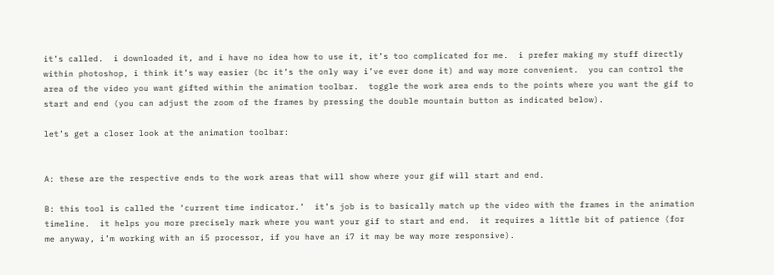it’s called.  i downloaded it, and i have no idea how to use it, it’s too complicated for me.  i prefer making my stuff directly within photoshop, i think it’s way easier (bc it’s the only way i’ve ever done it) and way more convenient.  you can control the area of the video you want gifted within the animation toolbar.  toggle the work area ends to the points where you want the gif to start and end (you can adjust the zoom of the frames by pressing the double mountain button as indicated below).

let’s get a closer look at the animation toolbar:


A: these are the respective ends to the work areas that will show where your gif will start and end.

B: this tool is called the ‘current time indicator.’  it’s job is to basically match up the video with the frames in the animation timeline.  it helps you more precisely mark where you want your gif to start and end.  it requires a little bit of patience (for me anyway, i’m working with an i5 processor, if you have an i7 it may be way more responsive).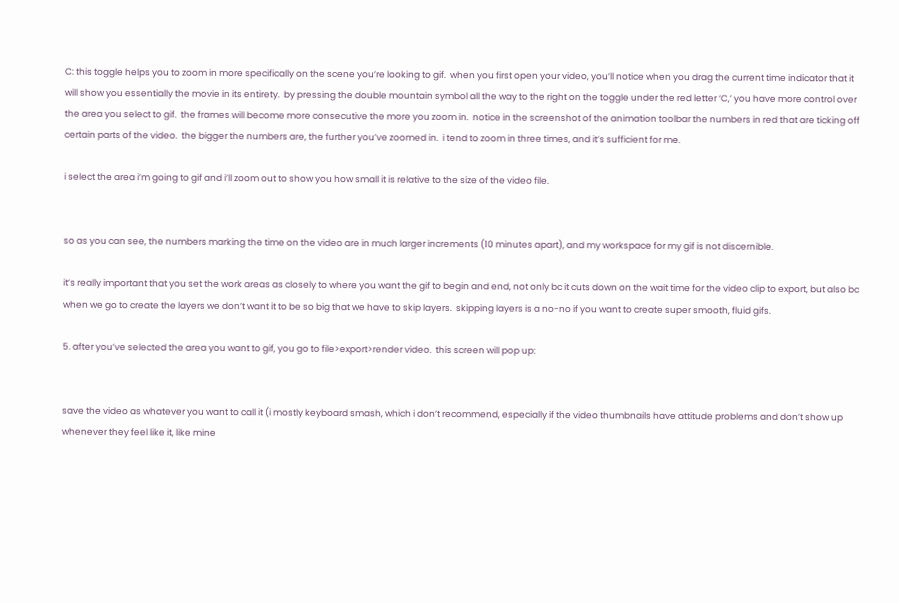C: this toggle helps you to zoom in more specifically on the scene you’re looking to gif.  when you first open your video, you’ll notice when you drag the current time indicator that it will show you essentially the movie in its entirety.  by pressing the double mountain symbol all the way to the right on the toggle under the red letter ‘C,’ you have more control over the area you select to gif.  the frames will become more consecutive the more you zoom in.  notice in the screenshot of the animation toolbar the numbers in red that are ticking off certain parts of the video.  the bigger the numbers are, the further you’ve zoomed in.  i tend to zoom in three times, and it’s sufficient for me.

i select the area i’m going to gif and i’ll zoom out to show you how small it is relative to the size of the video file.


so as you can see, the numbers marking the time on the video are in much larger increments (10 minutes apart), and my workspace for my gif is not discernible.

it’s really important that you set the work areas as closely to where you want the gif to begin and end, not only bc it cuts down on the wait time for the video clip to export, but also bc when we go to create the layers we don’t want it to be so big that we have to skip layers.  skipping layers is a no-no if you want to create super smooth, fluid gifs.

5. after you’ve selected the area you want to gif, you go to file>export>render video.  this screen will pop up:


save the video as whatever you want to call it (i mostly keyboard smash, which i don’t recommend, especially if the video thumbnails have attitude problems and don’t show up whenever they feel like it, like mine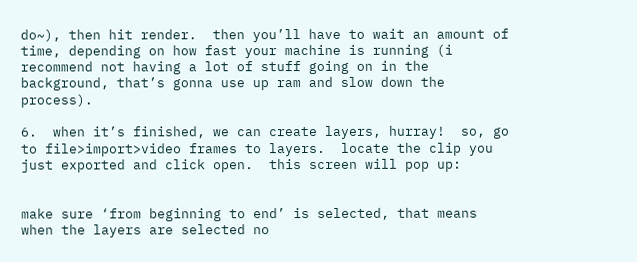do~), then hit render.  then you’ll have to wait an amount of time, depending on how fast your machine is running (i recommend not having a lot of stuff going on in the background, that’s gonna use up ram and slow down the process).

6.  when it’s finished, we can create layers, hurray!  so, go to file>import>video frames to layers.  locate the clip you just exported and click open.  this screen will pop up:


make sure ‘from beginning to end’ is selected, that means when the layers are selected no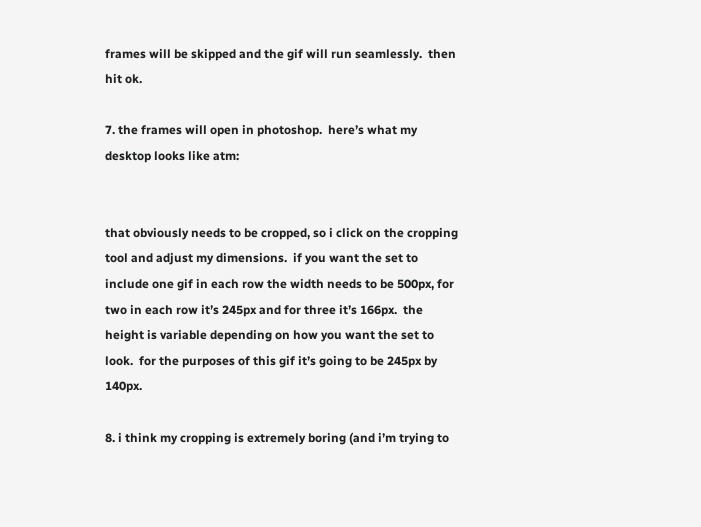frames will be skipped and the gif will run seamlessly.  then hit ok.

7. the frames will open in photoshop.  here’s what my desktop looks like atm:


that obviously needs to be cropped, so i click on the cropping tool and adjust my dimensions.  if you want the set to include one gif in each row the width needs to be 500px, for two in each row it’s 245px and for three it’s 166px.  the height is variable depending on how you want the set to look.  for the purposes of this gif it’s going to be 245px by 140px.

8. i think my cropping is extremely boring (and i’m trying to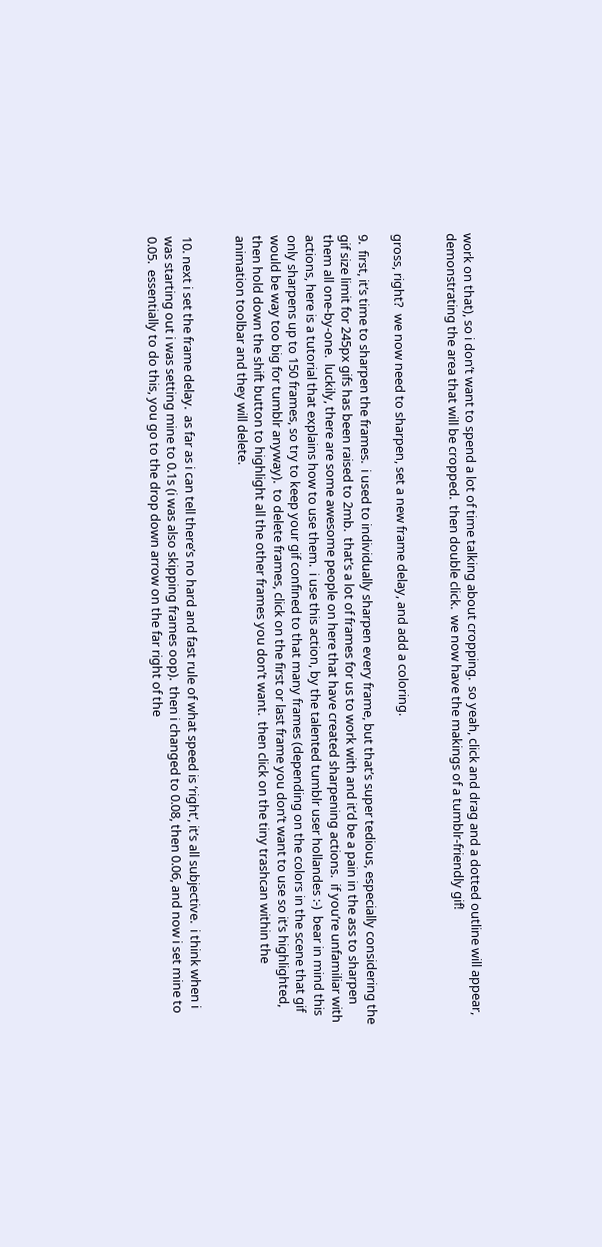work on that), so i don’t want to spend a lot of time talking about cropping.  so yeah, click and drag and a dotted outline will appear, demonstrating the area that will be cropped.  then double click.  we now have the makings of a tumblr-friendly gif!


gross, right?  we now need to sharpen, set a new frame delay, and add a coloring.

9.  first, it’s time to sharpen the frames.  i used to individually sharpen every frame, but that’s super tedious, especially considering the gif size limit for 245px gifs has been raised to 2mb.  that’s a lot of frames for us to work with and it’d be a pain in the ass to sharpen them all one-by-one.  luckily, there are some awesome people on here that have created sharpening actions.  if you’re unfamiliar with actions, here is a tutorial that explains how to use them.  i use this action, by the talented tumblr user hollandes :-)  bear in mind this only sharpens up to 150 frames, so try to keep your gif confined to that many frames (depending on the colors in the scene that gif would be way too big for tumblr anyway).  to delete frames, click on the first or last frame you don’t want to use so it’s highlighted, then hold down the shift button to highlight all the other frames you don’t want.  then click on the tiny trashcan within the animation toolbar and they will delete.


10. next i set the frame delay.  as far as i can tell there’s no hard and fast rule of what speed is ‘right’, it’s all subjective.  i think when i was starting out i was setting mine to 0.1s (i was also skipping frames oop).  then i changed to 0.08, then 0.06, and now i set mine to 0.05.  essentially to do this, you go to the drop down arrow on the far right of the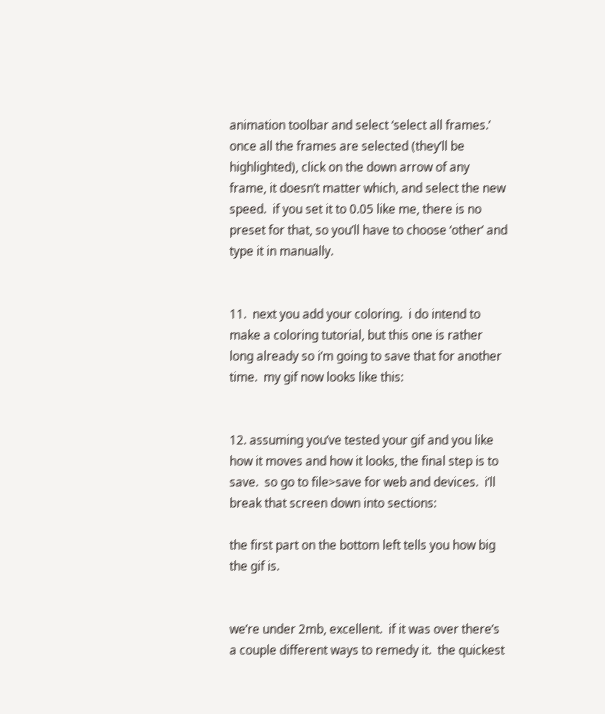animation toolbar and select ‘select all frames.’  once all the frames are selected (they’ll be highlighted), click on the down arrow of any frame, it doesn’t matter which, and select the new speed.  if you set it to 0.05 like me, there is no preset for that, so you’ll have to choose ‘other’ and type it in manually.


11.  next you add your coloring.  i do intend to make a coloring tutorial, but this one is rather long already so i’m going to save that for another time.  my gif now looks like this:


12. assuming you’ve tested your gif and you like how it moves and how it looks, the final step is to save.  so go to file>save for web and devices.  i’ll break that screen down into sections:

the first part on the bottom left tells you how big the gif is.


we’re under 2mb, excellent.  if it was over there’s a couple different ways to remedy it.  the quickest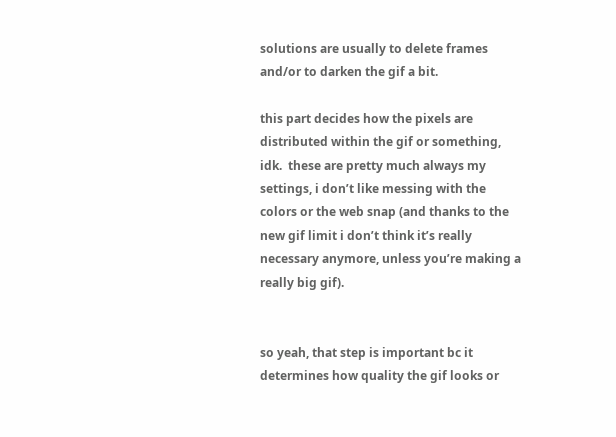solutions are usually to delete frames and/or to darken the gif a bit.

this part decides how the pixels are distributed within the gif or something, idk.  these are pretty much always my settings, i don’t like messing with the colors or the web snap (and thanks to the new gif limit i don’t think it’s really necessary anymore, unless you’re making a really big gif).


so yeah, that step is important bc it determines how quality the gif looks or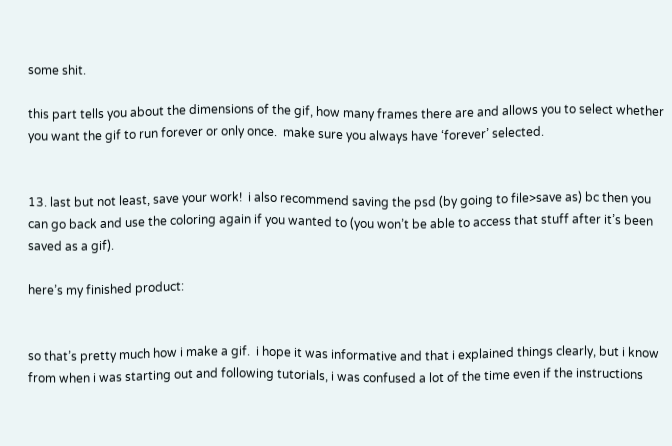some shit.

this part tells you about the dimensions of the gif, how many frames there are and allows you to select whether you want the gif to run forever or only once.  make sure you always have ‘forever’ selected.


13. last but not least, save your work!  i also recommend saving the psd (by going to file>save as) bc then you can go back and use the coloring again if you wanted to (you won’t be able to access that stuff after it’s been saved as a gif).

here’s my finished product:


so that’s pretty much how i make a gif.  i hope it was informative and that i explained things clearly, but i know from when i was starting out and following tutorials, i was confused a lot of the time even if the instructions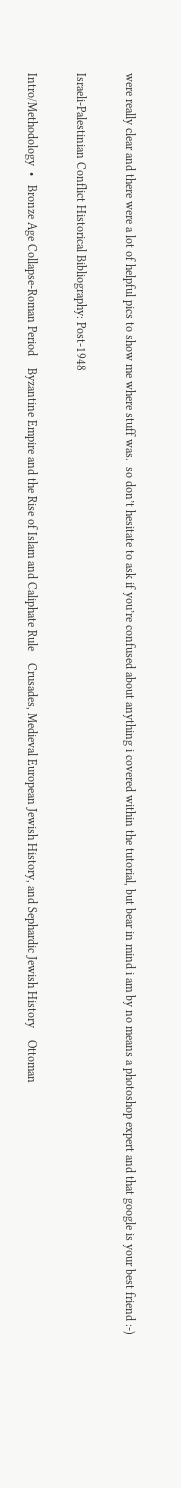were really clear and there were a lot of helpful pics to show me where stuff was.  so don’t hesitate to ask if you’re confused about anything i covered within the tutorial, but bear in mind i am by no means a photoshop expert and that google is your best friend :-)

Israeli-Palestinian Conflict Historical Bibliography: Post-1948

Intro/Methodology  •   Bronze Age Collapse-Roman Period    Byzantine Empire and the Rise of Islam and Caliphate Rule    Crusades, Medieval European Jewish History, and Sephardic Jewish History    Ottoman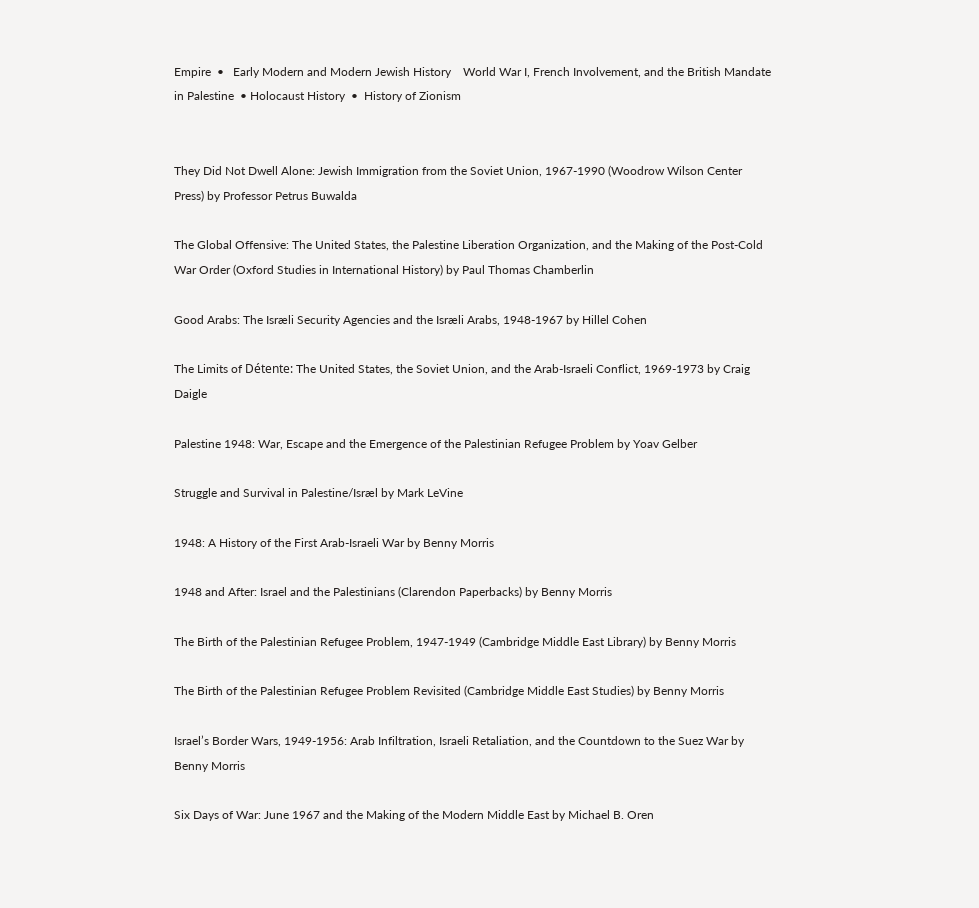Empire  •   Early Modern and Modern Jewish History    World War I, French Involvement, and the British Mandate in Palestine  • Holocaust History  •  History of Zionism


They Did Not Dwell Alone: Jewish Immigration from the Soviet Union, 1967-1990 (Woodrow Wilson Center Press) by Professor Petrus Buwalda

The Global Offensive: The United States, the Palestine Liberation Organization, and the Making of the Post-Cold War Order (Oxford Studies in International History) by Paul Thomas Chamberlin

Good Arabs: The Isræli Security Agencies and the Isræli Arabs, 1948-1967 by Hillel Cohen

The Limits of Détente: The United States, the Soviet Union, and the Arab-Israeli Conflict, 1969-1973 by Craig Daigle

Palestine 1948: War, Escape and the Emergence of the Palestinian Refugee Problem by Yoav Gelber

Struggle and Survival in Palestine/Isræl by Mark LeVine

1948: A History of the First Arab-Israeli War by Benny Morris

1948 and After: Israel and the Palestinians (Clarendon Paperbacks) by Benny Morris

The Birth of the Palestinian Refugee Problem, 1947-1949 (Cambridge Middle East Library) by Benny Morris

The Birth of the Palestinian Refugee Problem Revisited (Cambridge Middle East Studies) by Benny Morris

Israel’s Border Wars, 1949-1956: Arab Infiltration, Israeli Retaliation, and the Countdown to the Suez War by Benny Morris

Six Days of War: June 1967 and the Making of the Modern Middle East by Michael B. Oren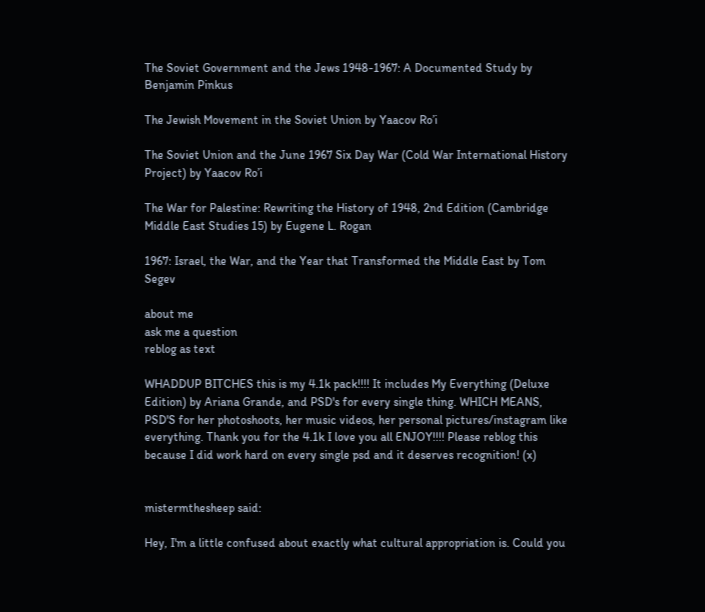The Soviet Government and the Jews 1948-1967: A Documented Study by Benjamin Pinkus

The Jewish Movement in the Soviet Union by Yaacov Ro’i

The Soviet Union and the June 1967 Six Day War (Cold War International History Project) by Yaacov Ro’i

The War for Palestine: Rewriting the History of 1948, 2nd Edition (Cambridge Middle East Studies 15) by Eugene L. Rogan

1967: Israel, the War, and the Year that Transformed the Middle East by Tom Segev

about me
ask me a question
reblog as text

WHADDUP BITCHES this is my 4.1k pack!!!! It includes My Everything (Deluxe Edition) by Ariana Grande, and PSD's for every single thing. WHICH MEANS, PSD'S for her photoshoots, her music videos, her personal pictures/instagram like everything. Thank you for the 4.1k I love you all ENJOY!!!! Please reblog this because I did work hard on every single psd and it deserves recognition! (x)


mistermthesheep said:

Hey, I'm a little confused about exactly what cultural appropriation is. Could you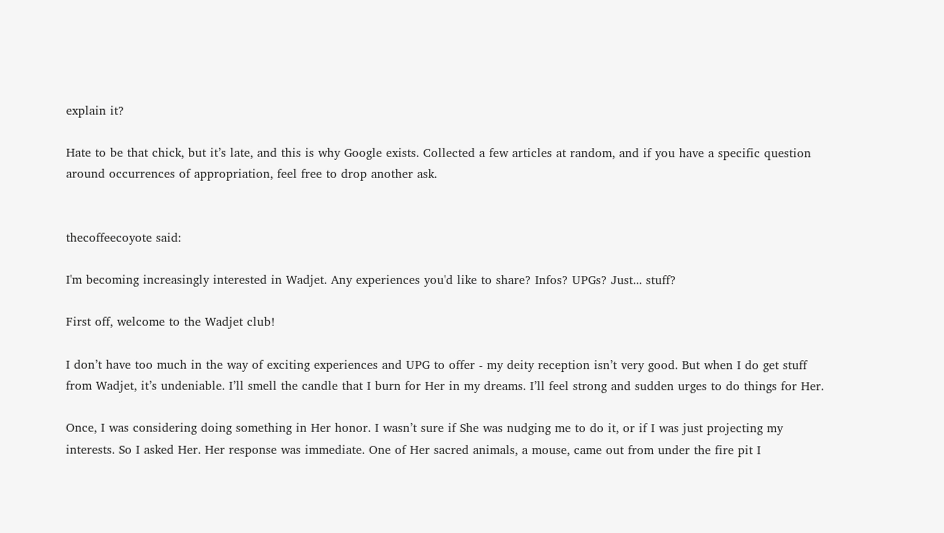explain it?

Hate to be that chick, but it’s late, and this is why Google exists. Collected a few articles at random, and if you have a specific question around occurrences of appropriation, feel free to drop another ask.


thecoffeecoyote said:

I'm becoming increasingly interested in Wadjet. Any experiences you'd like to share? Infos? UPGs? Just... stuff?

First off, welcome to the Wadjet club!

I don’t have too much in the way of exciting experiences and UPG to offer - my deity reception isn’t very good. But when I do get stuff from Wadjet, it’s undeniable. I’ll smell the candle that I burn for Her in my dreams. I’ll feel strong and sudden urges to do things for Her.

Once, I was considering doing something in Her honor. I wasn’t sure if She was nudging me to do it, or if I was just projecting my interests. So I asked Her. Her response was immediate. One of Her sacred animals, a mouse, came out from under the fire pit I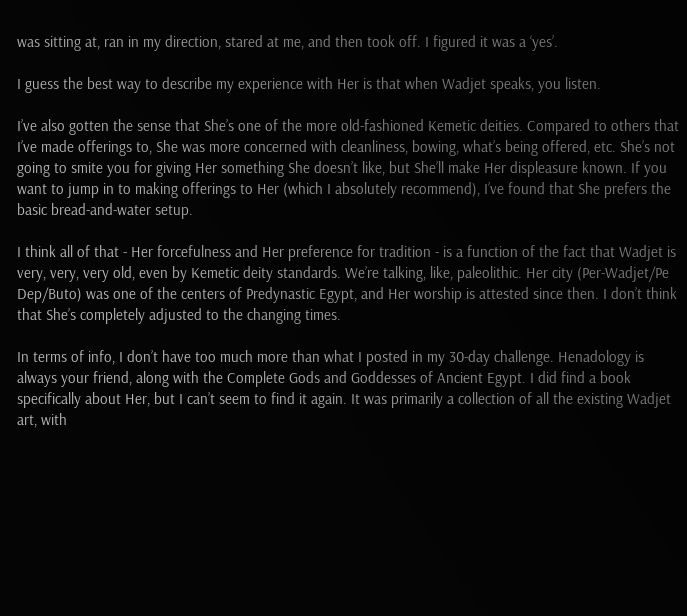was sitting at, ran in my direction, stared at me, and then took off. I figured it was a ‘yes’.

I guess the best way to describe my experience with Her is that when Wadjet speaks, you listen.

I’ve also gotten the sense that She’s one of the more old-fashioned Kemetic deities. Compared to others that I’ve made offerings to, She was more concerned with cleanliness, bowing, what’s being offered, etc. She’s not going to smite you for giving Her something She doesn’t like, but She’ll make Her displeasure known. If you want to jump in to making offerings to Her (which I absolutely recommend), I’ve found that She prefers the basic bread-and-water setup.

I think all of that - Her forcefulness and Her preference for tradition - is a function of the fact that Wadjet is very, very, very old, even by Kemetic deity standards. We’re talking, like, paleolithic. Her city (Per-Wadjet/Pe Dep/Buto) was one of the centers of Predynastic Egypt, and Her worship is attested since then. I don’t think that She’s completely adjusted to the changing times.

In terms of info, I don’t have too much more than what I posted in my 30-day challenge. Henadology is always your friend, along with the Complete Gods and Goddesses of Ancient Egypt. I did find a book specifically about Her, but I can’t seem to find it again. It was primarily a collection of all the existing Wadjet art, with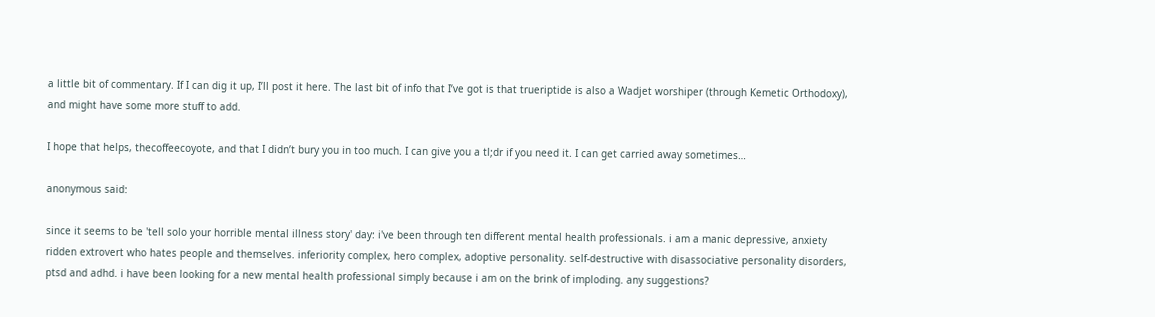a little bit of commentary. If I can dig it up, I’ll post it here. The last bit of info that I’ve got is that trueriptide is also a Wadjet worshiper (through Kemetic Orthodoxy), and might have some more stuff to add.

I hope that helps, thecoffeecoyote, and that I didn’t bury you in too much. I can give you a tl;dr if you need it. I can get carried away sometimes…

anonymous said:

since it seems to be 'tell solo your horrible mental illness story' day: i've been through ten different mental health professionals. i am a manic depressive, anxiety ridden extrovert who hates people and themselves. inferiority complex, hero complex, adoptive personality. self-destructive with disassociative personality disorders, ptsd and adhd. i have been looking for a new mental health professional simply because i am on the brink of imploding. any suggestions?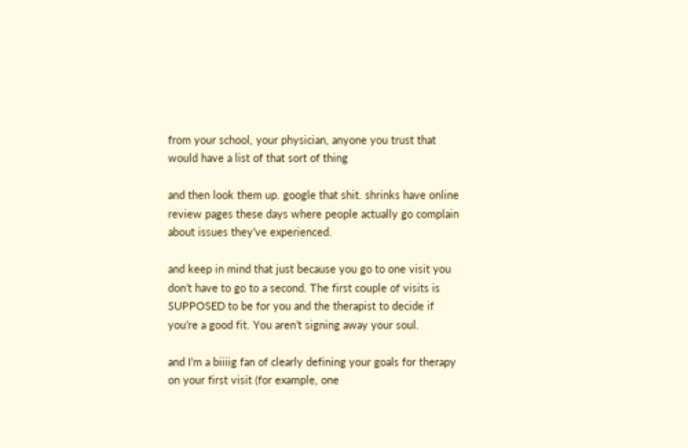from your school, your physician, anyone you trust that would have a list of that sort of thing

and then look them up. google that shit. shrinks have online review pages these days where people actually go complain about issues they’ve experienced.

and keep in mind that just because you go to one visit you don’t have to go to a second. The first couple of visits is SUPPOSED to be for you and the therapist to decide if you’re a good fit. You aren’t signing away your soul.

and I’m a biiiig fan of clearly defining your goals for therapy on your first visit (for example, one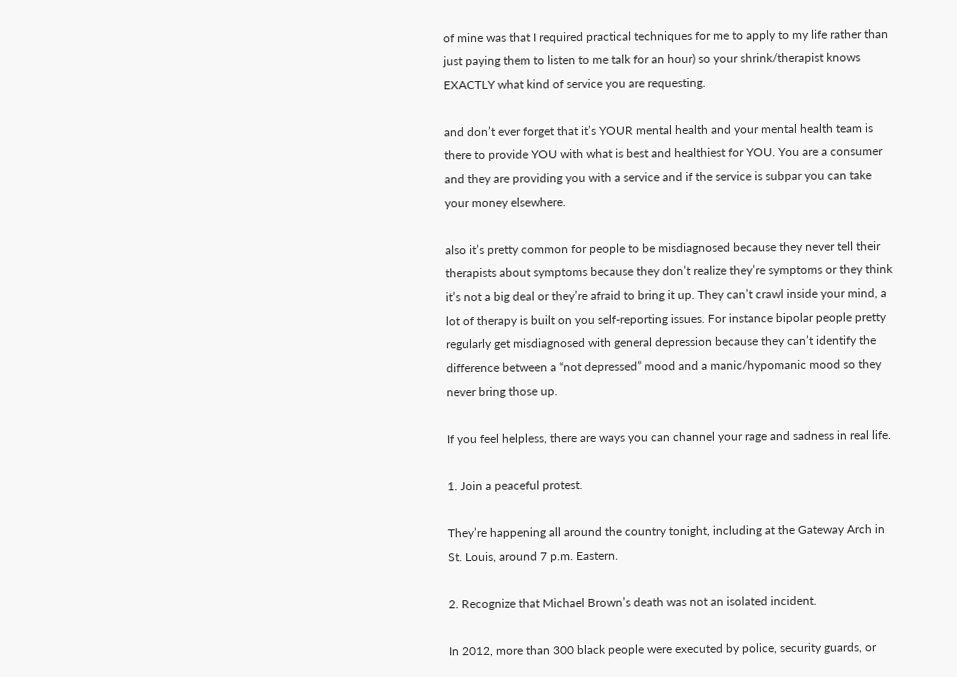of mine was that I required practical techniques for me to apply to my life rather than just paying them to listen to me talk for an hour) so your shrink/therapist knows EXACTLY what kind of service you are requesting.

and don’t ever forget that it’s YOUR mental health and your mental health team is there to provide YOU with what is best and healthiest for YOU. You are a consumer and they are providing you with a service and if the service is subpar you can take your money elsewhere.

also it’s pretty common for people to be misdiagnosed because they never tell their therapists about symptoms because they don’t realize they’re symptoms or they think it’s not a big deal or they’re afraid to bring it up. They can’t crawl inside your mind, a lot of therapy is built on you self-reporting issues. For instance bipolar people pretty regularly get misdiagnosed with general depression because they can’t identify the difference between a “not depressed” mood and a manic/hypomanic mood so they never bring those up.

If you feel helpless, there are ways you can channel your rage and sadness in real life.

1. Join a peaceful protest.

They’re happening all around the country tonight, including at the Gateway Arch in St. Louis, around 7 p.m. Eastern.

2. Recognize that Michael Brown’s death was not an isolated incident.

In 2012, more than 300 black people were executed by police, security guards, or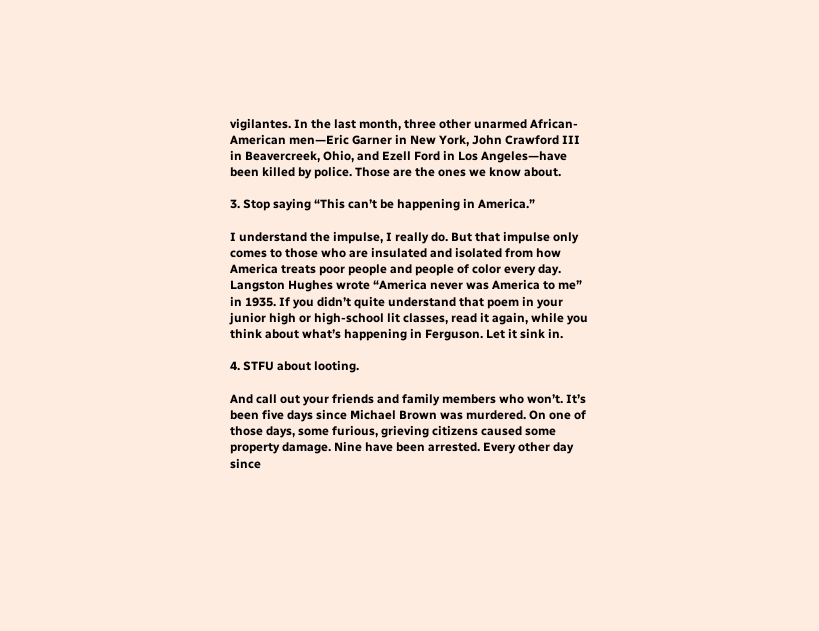vigilantes. In the last month, three other unarmed African-American men—Eric Garner in New York, John Crawford III in Beavercreek, Ohio, and Ezell Ford in Los Angeles—have been killed by police. Those are the ones we know about.

3. Stop saying “This can’t be happening in America.”

I understand the impulse, I really do. But that impulse only comes to those who are insulated and isolated from how America treats poor people and people of color every day. Langston Hughes wrote “America never was America to me” in 1935. If you didn’t quite understand that poem in your junior high or high-school lit classes, read it again, while you think about what’s happening in Ferguson. Let it sink in.

4. STFU about looting.

And call out your friends and family members who won’t. It’s been five days since Michael Brown was murdered. On one of those days, some furious, grieving citizens caused some property damage. Nine have been arrested. Every other day since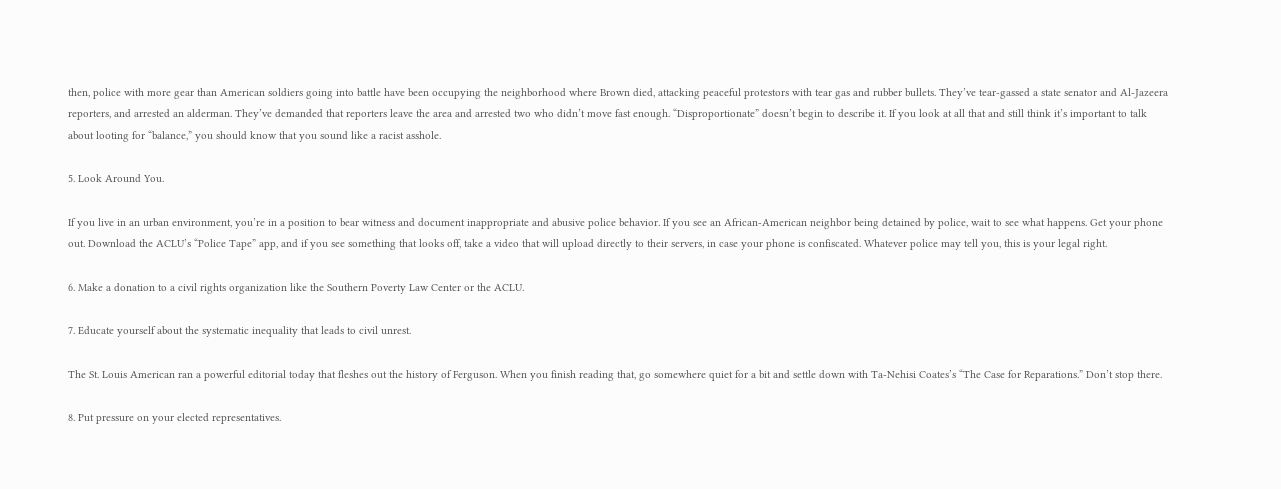then, police with more gear than American soldiers going into battle have been occupying the neighborhood where Brown died, attacking peaceful protestors with tear gas and rubber bullets. They’ve tear-gassed a state senator and Al-Jazeera reporters, and arrested an alderman. They’ve demanded that reporters leave the area and arrested two who didn’t move fast enough. “Disproportionate” doesn’t begin to describe it. If you look at all that and still think it’s important to talk about looting for “balance,” you should know that you sound like a racist asshole.

5. Look Around You.

If you live in an urban environment, you’re in a position to bear witness and document inappropriate and abusive police behavior. If you see an African-American neighbor being detained by police, wait to see what happens. Get your phone out. Download the ACLU’s “Police Tape” app, and if you see something that looks off, take a video that will upload directly to their servers, in case your phone is confiscated. Whatever police may tell you, this is your legal right.

6. Make a donation to a civil rights organization like the Southern Poverty Law Center or the ACLU.

7. Educate yourself about the systematic inequality that leads to civil unrest.

The St. Louis American ran a powerful editorial today that fleshes out the history of Ferguson. When you finish reading that, go somewhere quiet for a bit and settle down with Ta-Nehisi Coates’s “The Case for Reparations.” Don’t stop there.

8. Put pressure on your elected representatives.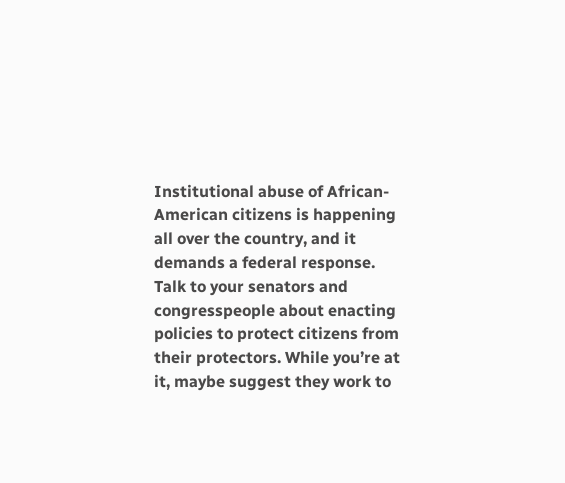Institutional abuse of African-American citizens is happening all over the country, and it demands a federal response. Talk to your senators and congresspeople about enacting policies to protect citizens from their protectors. While you’re at it, maybe suggest they work to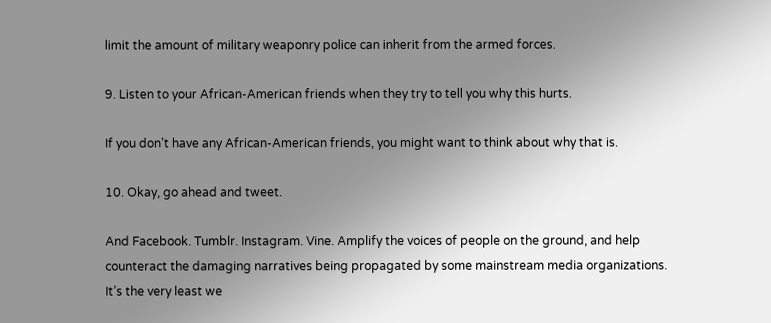limit the amount of military weaponry police can inherit from the armed forces.

9. Listen to your African-American friends when they try to tell you why this hurts.

If you don’t have any African-American friends, you might want to think about why that is.

10. Okay, go ahead and tweet.

And Facebook. Tumblr. Instagram. Vine. Amplify the voices of people on the ground, and help counteract the damaging narratives being propagated by some mainstream media organizations. It’s the very least we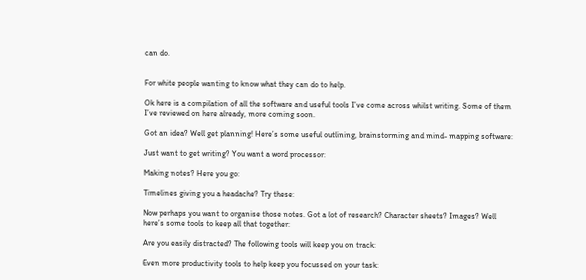can do.


For white people wanting to know what they can do to help.

Ok here is a compilation of all the software and useful tools I’ve come across whilst writing. Some of them I’ve reviewed on here already, more coming soon.

Got an idea? Well get planning! Here’s some useful outlining, brainstorming and mind- mapping software:

Just want to get writing? You want a word processor:

Making notes? Here you go:

Timelines giving you a headache? Try these:

Now perhaps you want to organise those notes. Got a lot of research? Character sheets? Images? Well here’s some tools to keep all that together:

Are you easily distracted? The following tools will keep you on track:

Even more productivity tools to help keep you focussed on your task: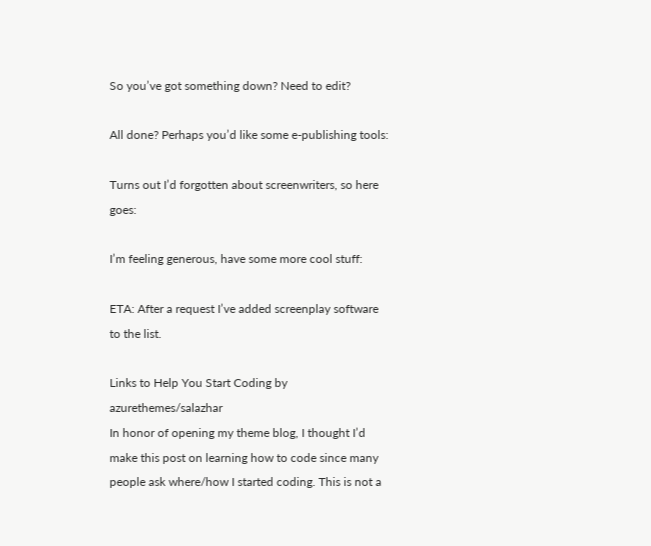So you’ve got something down? Need to edit?

All done? Perhaps you’d like some e-publishing tools:

Turns out I’d forgotten about screenwriters, so here goes:

I’m feeling generous, have some more cool stuff:

ETA: After a request I’ve added screenplay software to the list.

Links to Help You Start Coding by azurethemes/salazhar
In honor of opening my theme blog, I thought I’d make this post on learning how to code since many people ask where/how I started coding. This is not a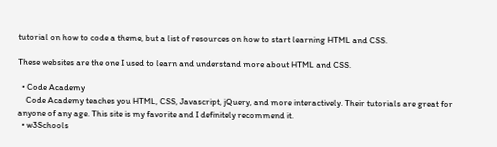tutorial on how to code a theme, but a list of resources on how to start learning HTML and CSS.

These websites are the one I used to learn and understand more about HTML and CSS.

  • Code Academy
    Code Academy teaches you HTML, CSS, Javascript, jQuery, and more interactively. Their tutorials are great for anyone of any age. This site is my favorite and I definitely recommend it.
  • w3Schools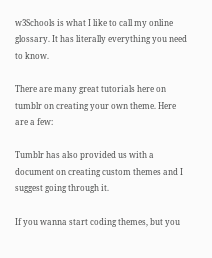w3Schools is what I like to call my online glossary. It has literally everything you need to know.

There are many great tutorials here on tumblr on creating your own theme. Here are a few:

Tumblr has also provided us with a document on creating custom themes and I suggest going through it.

If you wanna start coding themes, but you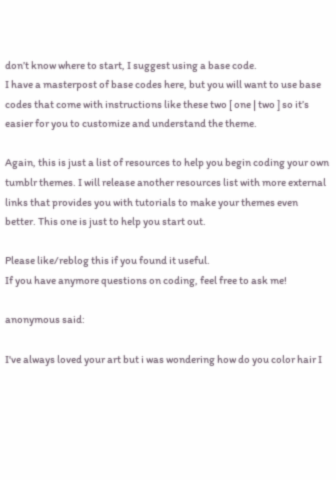don’t know where to start, I suggest using a base code.
I have a masterpost of base codes here, but you will want to use base codes that come with instructions like these two [ one | two ] so it’s easier for you to customize and understand the theme.

Again, this is just a list of resources to help you begin coding your own tumblr themes. I will release another resources list with more external links that provides you with tutorials to make your themes even better. This one is just to help you start out.

Please like/reblog this if you found it useful.
If you have anymore questions on coding, feel free to ask me!

anonymous said:

I've always loved your art but i was wondering how do you color hair I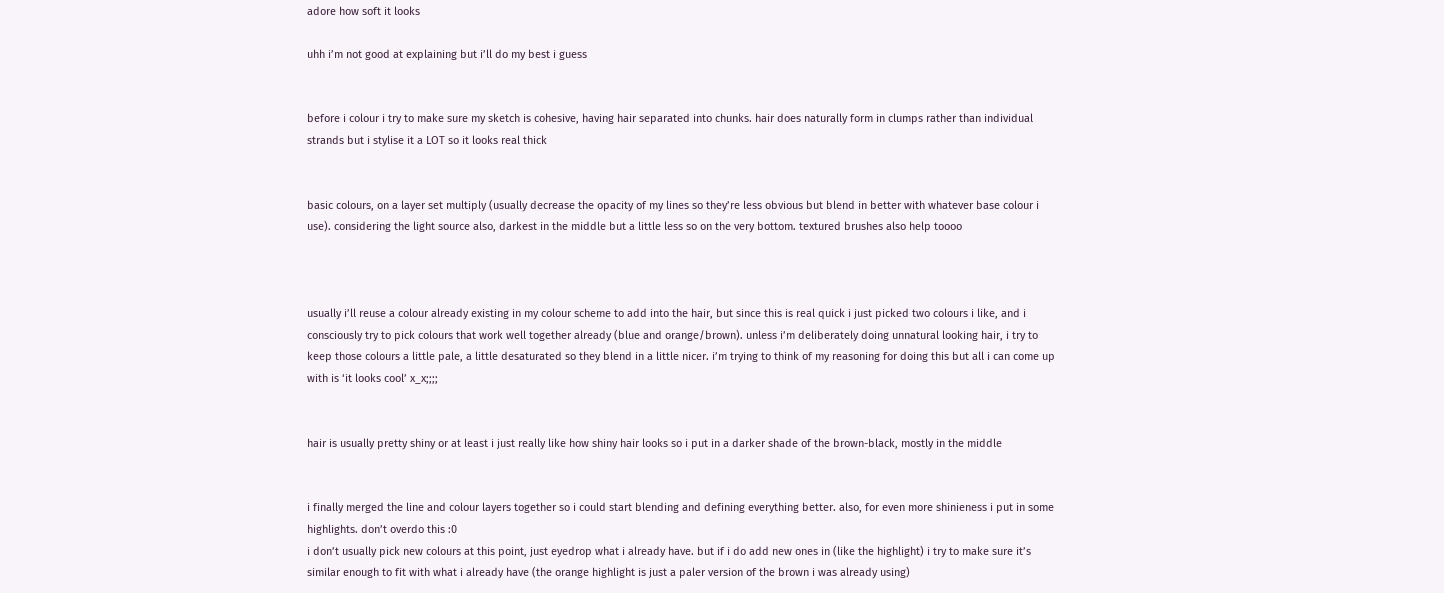adore how soft it looks

uhh i’m not good at explaining but i’ll do my best i guess


before i colour i try to make sure my sketch is cohesive, having hair separated into chunks. hair does naturally form in clumps rather than individual strands but i stylise it a LOT so it looks real thick


basic colours, on a layer set multiply (usually decrease the opacity of my lines so they’re less obvious but blend in better with whatever base colour i use). considering the light source also, darkest in the middle but a little less so on the very bottom. textured brushes also help toooo



usually i’ll reuse a colour already existing in my colour scheme to add into the hair, but since this is real quick i just picked two colours i like, and i consciously try to pick colours that work well together already (blue and orange/brown). unless i’m deliberately doing unnatural looking hair, i try to keep those colours a little pale, a little desaturated so they blend in a little nicer. i’m trying to think of my reasoning for doing this but all i can come up with is ‘it looks cool’ x_x;;;;


hair is usually pretty shiny or at least i just really like how shiny hair looks so i put in a darker shade of the brown-black, mostly in the middle


i finally merged the line and colour layers together so i could start blending and defining everything better. also, for even more shinieness i put in some highlights. don’t overdo this :0
i don’t usually pick new colours at this point, just eyedrop what i already have. but if i do add new ones in (like the highlight) i try to make sure it’s similar enough to fit with what i already have (the orange highlight is just a paler version of the brown i was already using)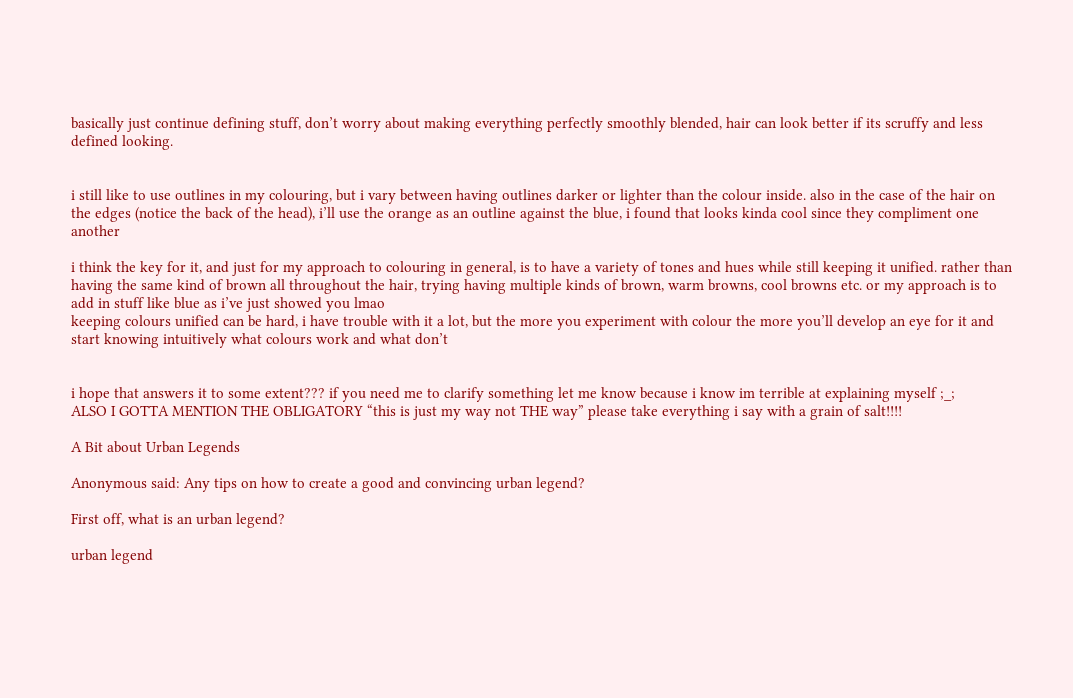basically just continue defining stuff, don’t worry about making everything perfectly smoothly blended, hair can look better if its scruffy and less defined looking.


i still like to use outlines in my colouring, but i vary between having outlines darker or lighter than the colour inside. also in the case of the hair on the edges (notice the back of the head), i’ll use the orange as an outline against the blue, i found that looks kinda cool since they compliment one another

i think the key for it, and just for my approach to colouring in general, is to have a variety of tones and hues while still keeping it unified. rather than having the same kind of brown all throughout the hair, trying having multiple kinds of brown, warm browns, cool browns etc. or my approach is to add in stuff like blue as i’ve just showed you lmao
keeping colours unified can be hard, i have trouble with it a lot, but the more you experiment with colour the more you’ll develop an eye for it and start knowing intuitively what colours work and what don’t


i hope that answers it to some extent??? if you need me to clarify something let me know because i know im terrible at explaining myself ;_;
ALSO I GOTTA MENTION THE OBLIGATORY “this is just my way not THE way” please take everything i say with a grain of salt!!!!

A Bit about Urban Legends

Anonymous said: Any tips on how to create a good and convincing urban legend?

First off, what is an urban legend?

urban legend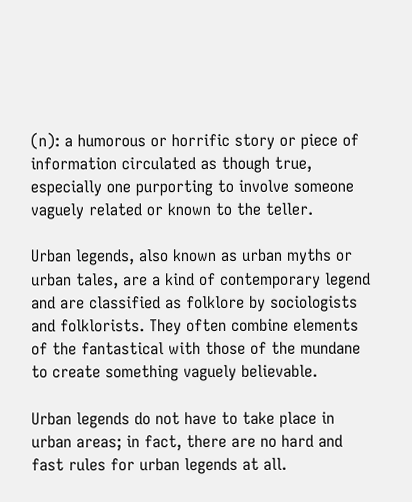(n): a humorous or horrific story or piece of information circulated as though true, especially one purporting to involve someone vaguely related or known to the teller.

Urban legends, also known as urban myths or urban tales, are a kind of contemporary legend and are classified as folklore by sociologists and folklorists. They often combine elements of the fantastical with those of the mundane to create something vaguely believable.

Urban legends do not have to take place in urban areas; in fact, there are no hard and fast rules for urban legends at all.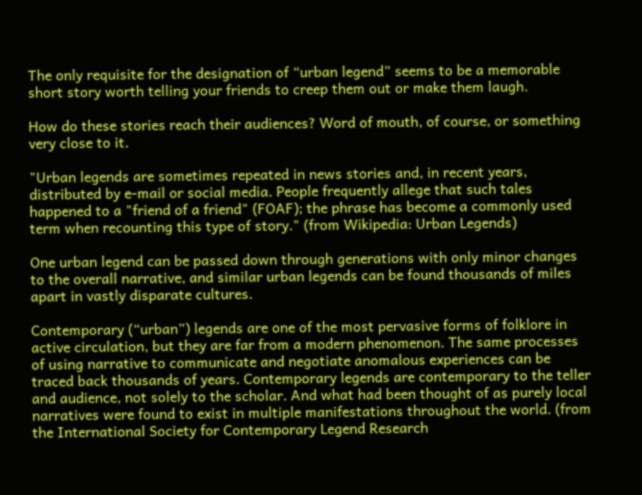The only requisite for the designation of “urban legend” seems to be a memorable short story worth telling your friends to creep them out or make them laugh.

How do these stories reach their audiences? Word of mouth, of course, or something very close to it.

"Urban legends are sometimes repeated in news stories and, in recent years, distributed by e-mail or social media. People frequently allege that such tales happened to a "friend of a friend" (FOAF); the phrase has become a commonly used term when recounting this type of story." (from Wikipedia: Urban Legends)

One urban legend can be passed down through generations with only minor changes to the overall narrative, and similar urban legends can be found thousands of miles apart in vastly disparate cultures.

Contemporary (“urban”) legends are one of the most pervasive forms of folklore in active circulation, but they are far from a modern phenomenon. The same processes of using narrative to communicate and negotiate anomalous experiences can be traced back thousands of years. Contemporary legends are contemporary to the teller and audience, not solely to the scholar. And what had been thought of as purely local narratives were found to exist in multiple manifestations throughout the world. (from the International Society for Contemporary Legend Research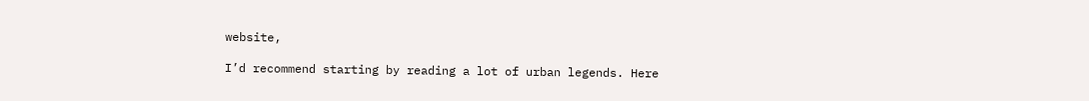website,

I’d recommend starting by reading a lot of urban legends. Here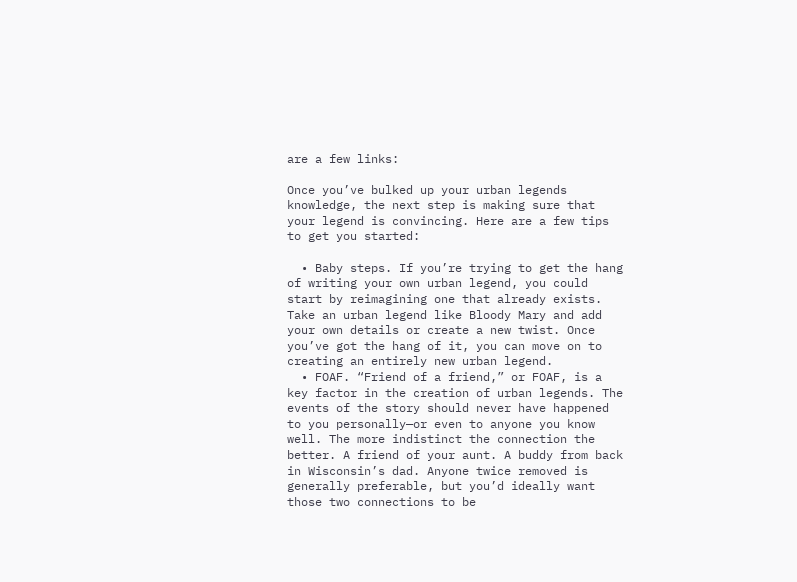are a few links:

Once you’ve bulked up your urban legends knowledge, the next step is making sure that your legend is convincing. Here are a few tips to get you started:

  • Baby steps. If you’re trying to get the hang of writing your own urban legend, you could start by reimagining one that already exists. Take an urban legend like Bloody Mary and add your own details or create a new twist. Once you’ve got the hang of it, you can move on to creating an entirely new urban legend.
  • FOAF. “Friend of a friend,” or FOAF, is a key factor in the creation of urban legends. The events of the story should never have happened to you personally—or even to anyone you know well. The more indistinct the connection the better. A friend of your aunt. A buddy from back in Wisconsin’s dad. Anyone twice removed is generally preferable, but you’d ideally want those two connections to be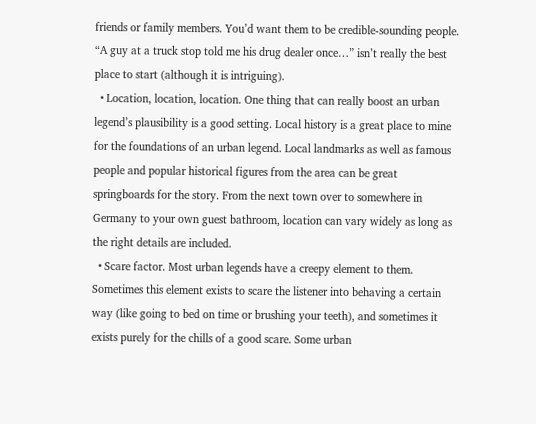friends or family members. You’d want them to be credible-sounding people. “A guy at a truck stop told me his drug dealer once…” isn’t really the best place to start (although it is intriguing).
  • Location, location, location. One thing that can really boost an urban legend’s plausibility is a good setting. Local history is a great place to mine for the foundations of an urban legend. Local landmarks as well as famous people and popular historical figures from the area can be great springboards for the story. From the next town over to somewhere in Germany to your own guest bathroom, location can vary widely as long as the right details are included.
  • Scare factor. Most urban legends have a creepy element to them. Sometimes this element exists to scare the listener into behaving a certain way (like going to bed on time or brushing your teeth), and sometimes it exists purely for the chills of a good scare. Some urban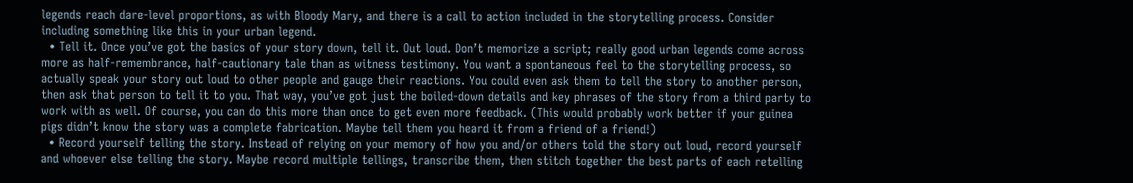legends reach dare-level proportions, as with Bloody Mary, and there is a call to action included in the storytelling process. Consider including something like this in your urban legend.
  • Tell it. Once you’ve got the basics of your story down, tell it. Out loud. Don’t memorize a script; really good urban legends come across more as half-remembrance, half-cautionary tale than as witness testimony. You want a spontaneous feel to the storytelling process, so actually speak your story out loud to other people and gauge their reactions. You could even ask them to tell the story to another person, then ask that person to tell it to you. That way, you’ve got just the boiled-down details and key phrases of the story from a third party to work with as well. Of course, you can do this more than once to get even more feedback. (This would probably work better if your guinea pigs didn’t know the story was a complete fabrication. Maybe tell them you heard it from a friend of a friend!)
  • Record yourself telling the story. Instead of relying on your memory of how you and/or others told the story out loud, record yourself and whoever else telling the story. Maybe record multiple tellings, transcribe them, then stitch together the best parts of each retelling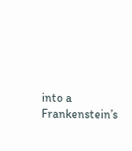into a Frankenstein’s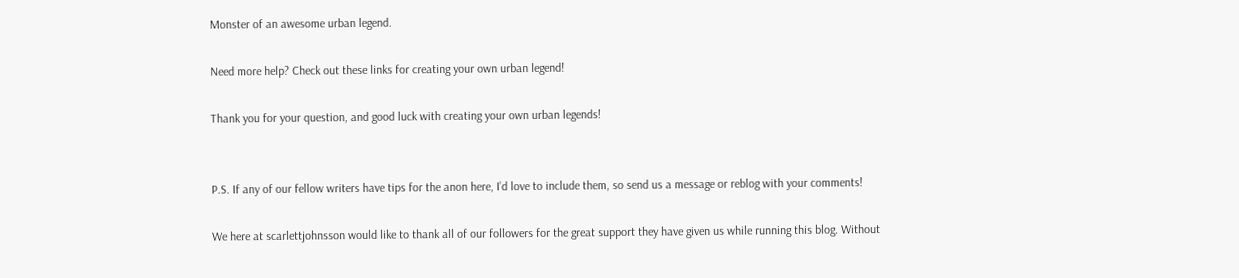Monster of an awesome urban legend.

Need more help? Check out these links for creating your own urban legend!

Thank you for your question, and good luck with creating your own urban legends!


P.S. If any of our fellow writers have tips for the anon here, I’d love to include them, so send us a message or reblog with your comments!

We here at scarlettjohnsson would like to thank all of our followers for the great support they have given us while running this blog. Without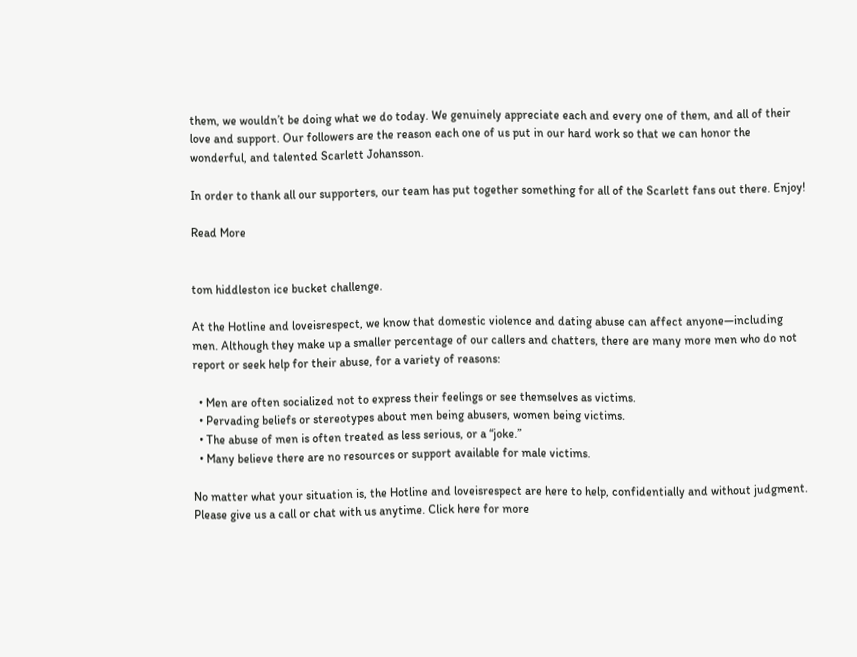them, we wouldn’t be doing what we do today. We genuinely appreciate each and every one of them, and all of their love and support. Our followers are the reason each one of us put in our hard work so that we can honor the wonderful, and talented Scarlett Johansson.

In order to thank all our supporters, our team has put together something for all of the Scarlett fans out there. Enjoy!

Read More


tom hiddleston ice bucket challenge.

At the Hotline and loveisrespect, we know that domestic violence and dating abuse can affect anyone—including men. Although they make up a smaller percentage of our callers and chatters, there are many more men who do not report or seek help for their abuse, for a variety of reasons:

  • Men are often socialized not to express their feelings or see themselves as victims.
  • Pervading beliefs or stereotypes about men being abusers, women being victims.
  • The abuse of men is often treated as less serious, or a “joke.”
  • Many believe there are no resources or support available for male victims.

No matter what your situation is, the Hotline and loveisrespect are here to help, confidentially and without judgment. Please give us a call or chat with us anytime. Click here for more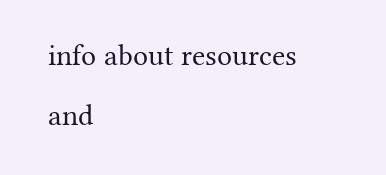info about resources and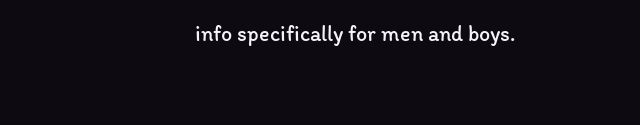info specifically for men and boys.